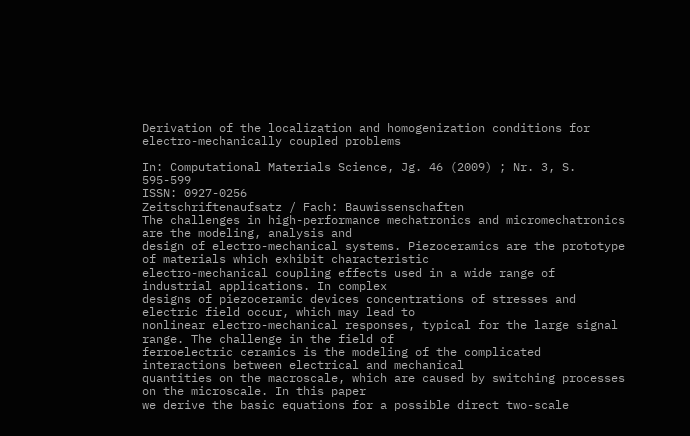Derivation of the localization and homogenization conditions for electro-mechanically coupled problems

In: Computational Materials Science, Jg. 46 (2009) ; Nr. 3, S. 595-599
ISSN: 0927-0256
Zeitschriftenaufsatz / Fach: Bauwissenschaften
The challenges in high-performance mechatronics and micromechatronics are the modeling, analysis and
design of electro-mechanical systems. Piezoceramics are the prototype of materials which exhibit characteristic
electro-mechanical coupling effects used in a wide range of industrial applications. In complex
designs of piezoceramic devices concentrations of stresses and electric field occur, which may lead to
nonlinear electro-mechanical responses, typical for the large signal range. The challenge in the field of
ferroelectric ceramics is the modeling of the complicated interactions between electrical and mechanical
quantities on the macroscale, which are caused by switching processes on the microscale. In this paper
we derive the basic equations for a possible direct two-scale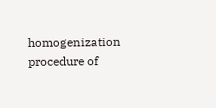homogenization procedure of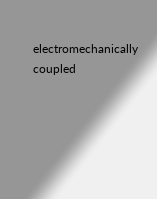electromechanically
coupled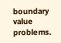boundary value problems.